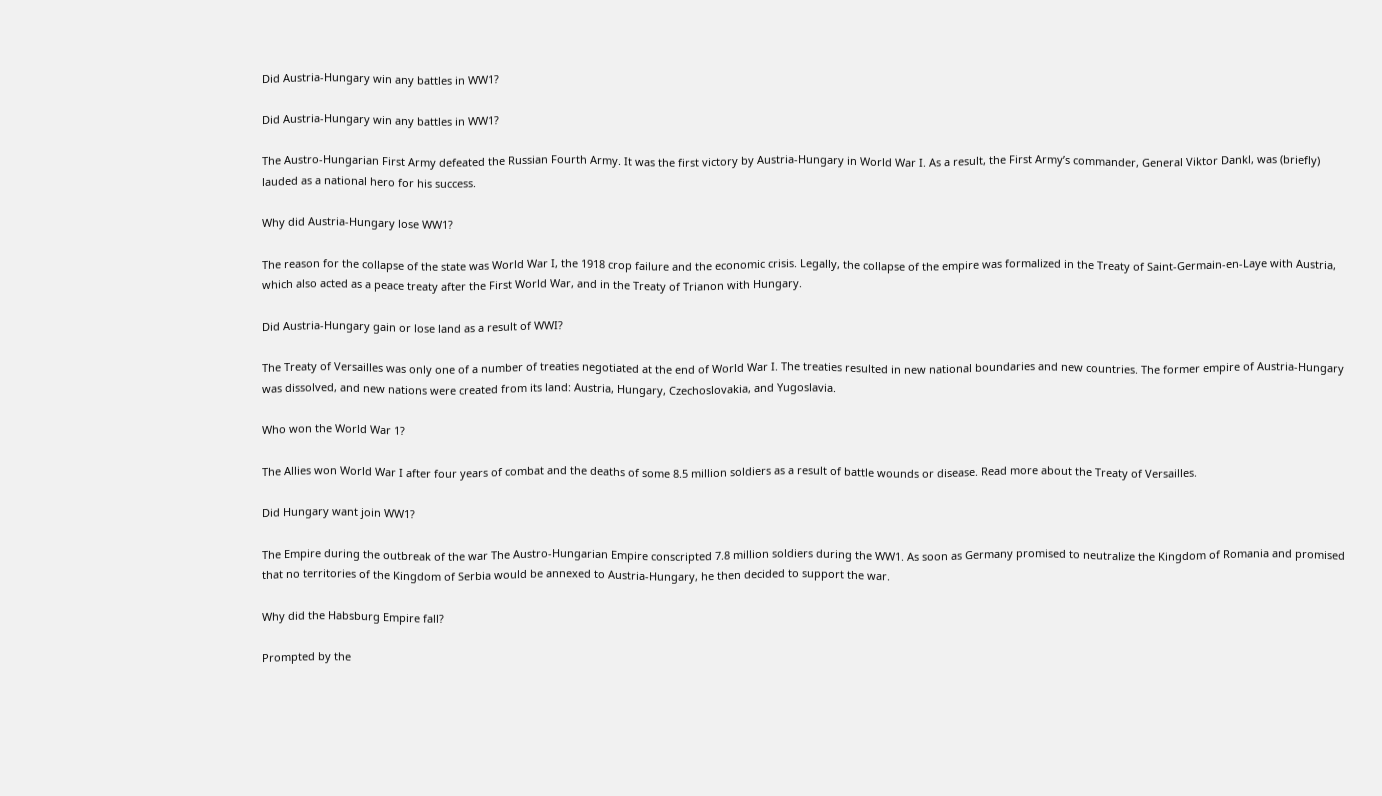Did Austria-Hungary win any battles in WW1?

Did Austria-Hungary win any battles in WW1?

The Austro-Hungarian First Army defeated the Russian Fourth Army. It was the first victory by Austria-Hungary in World War I. As a result, the First Army’s commander, General Viktor Dankl, was (briefly) lauded as a national hero for his success.

Why did Austria-Hungary lose WW1?

The reason for the collapse of the state was World War I, the 1918 crop failure and the economic crisis. Legally, the collapse of the empire was formalized in the Treaty of Saint-Germain-en-Laye with Austria, which also acted as a peace treaty after the First World War, and in the Treaty of Trianon with Hungary.

Did Austria-Hungary gain or lose land as a result of WWI?

The Treaty of Versailles was only one of a number of treaties negotiated at the end of World War I. The treaties resulted in new national boundaries and new countries. The former empire of Austria-Hungary was dissolved, and new nations were created from its land: Austria, Hungary, Czechoslovakia, and Yugoslavia.

Who won the World War 1?

The Allies won World War I after four years of combat and the deaths of some 8.5 million soldiers as a result of battle wounds or disease. Read more about the Treaty of Versailles.

Did Hungary want join WW1?

The Empire during the outbreak of the war The Austro-Hungarian Empire conscripted 7.8 million soldiers during the WW1. As soon as Germany promised to neutralize the Kingdom of Romania and promised that no territories of the Kingdom of Serbia would be annexed to Austria-Hungary, he then decided to support the war.

Why did the Habsburg Empire fall?

Prompted by the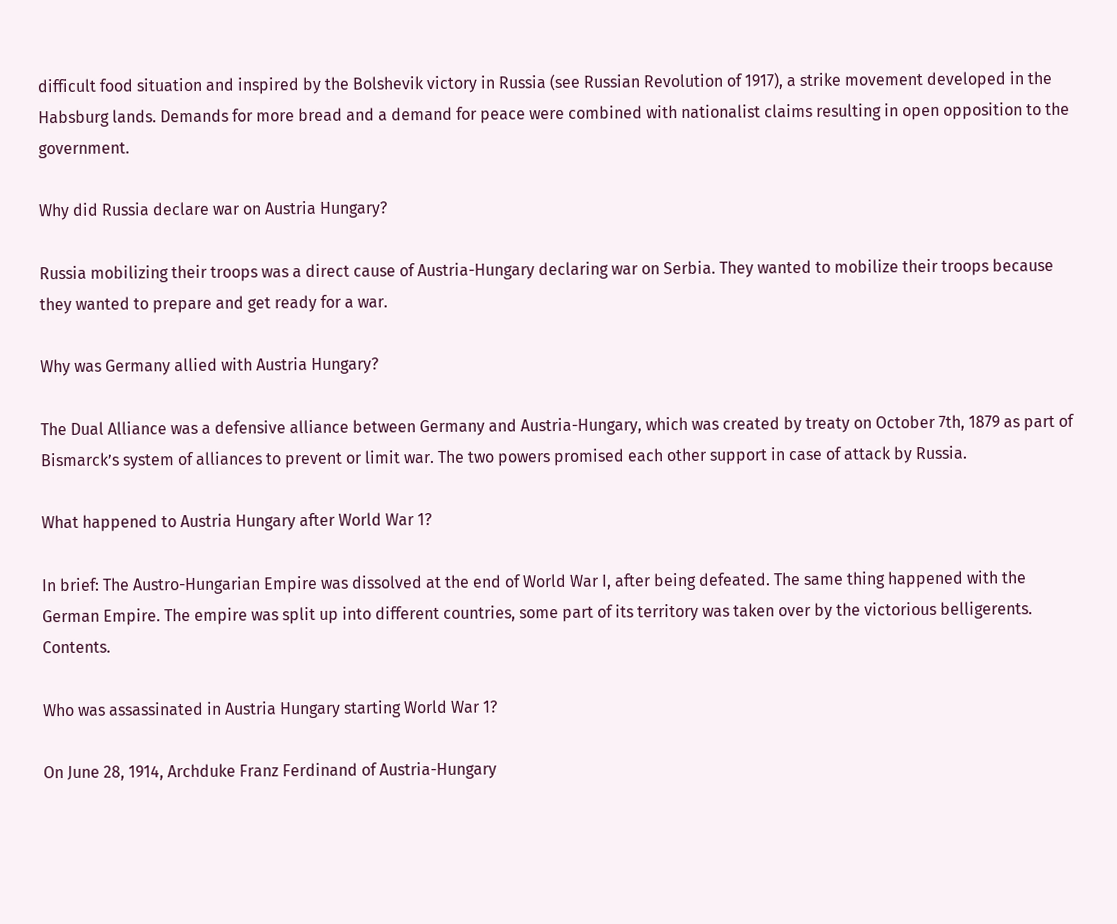difficult food situation and inspired by the Bolshevik victory in Russia (see Russian Revolution of 1917), a strike movement developed in the Habsburg lands. Demands for more bread and a demand for peace were combined with nationalist claims resulting in open opposition to the government.

Why did Russia declare war on Austria Hungary?

Russia mobilizing their troops was a direct cause of Austria-Hungary declaring war on Serbia. They wanted to mobilize their troops because they wanted to prepare and get ready for a war.

Why was Germany allied with Austria Hungary?

The Dual Alliance was a defensive alliance between Germany and Austria-Hungary, which was created by treaty on October 7th, 1879 as part of Bismarck’s system of alliances to prevent or limit war. The two powers promised each other support in case of attack by Russia.

What happened to Austria Hungary after World War 1?

In brief: The Austro-Hungarian Empire was dissolved at the end of World War I, after being defeated. The same thing happened with the German Empire. The empire was split up into different countries, some part of its territory was taken over by the victorious belligerents. Contents.

Who was assassinated in Austria Hungary starting World War 1?

On June 28, 1914, Archduke Franz Ferdinand of Austria-Hungary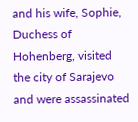and his wife, Sophie, Duchess of Hohenberg, visited the city of Sarajevo and were assassinated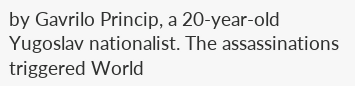by Gavrilo Princip, a 20-year-old Yugoslav nationalist. The assassinations triggered World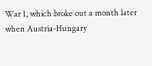War 1, which broke out a month later when Austria-Hungary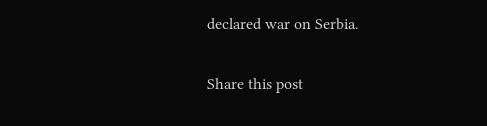declared war on Serbia.

Share this post